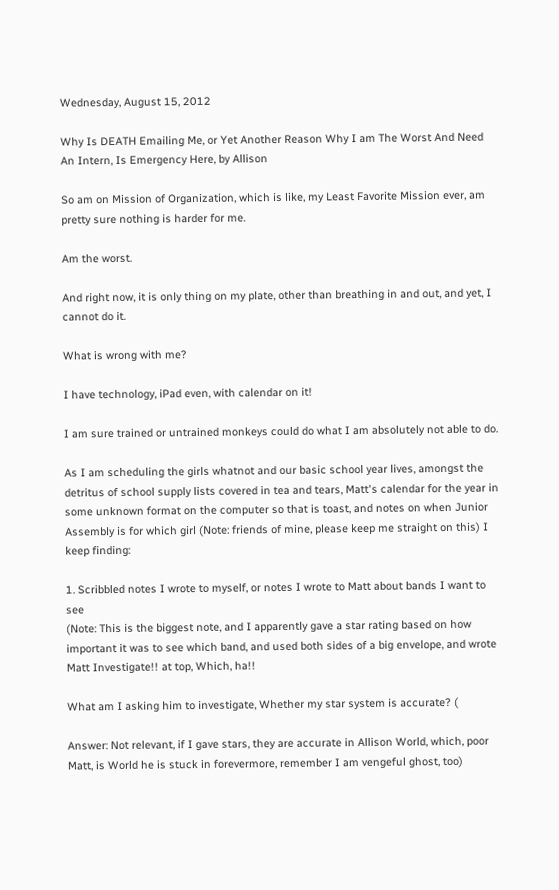Wednesday, August 15, 2012

Why Is DEATH Emailing Me, or Yet Another Reason Why I am The Worst And Need An Intern, Is Emergency Here, by Allison

So am on Mission of Organization, which is like, my Least Favorite Mission ever, am pretty sure nothing is harder for me.

Am the worst.

And right now, it is only thing on my plate, other than breathing in and out, and yet, I cannot do it.

What is wrong with me?

I have technology, iPad even, with calendar on it!

I am sure trained or untrained monkeys could do what I am absolutely not able to do.

As I am scheduling the girls whatnot and our basic school year lives, amongst the detritus of school supply lists covered in tea and tears, Matt's calendar for the year in some unknown format on the computer so that is toast, and notes on when Junior Assembly is for which girl (Note: friends of mine, please keep me straight on this) I keep finding:

1. Scribbled notes I wrote to myself, or notes I wrote to Matt about bands I want to see
(Note: This is the biggest note, and I apparently gave a star rating based on how important it was to see which band, and used both sides of a big envelope, and wrote Matt Investigate!! at top, Which, ha!!

What am I asking him to investigate, Whether my star system is accurate? (

Answer: Not relevant, if I gave stars, they are accurate in Allison World, which, poor Matt, is World he is stuck in forevermore, remember I am vengeful ghost, too)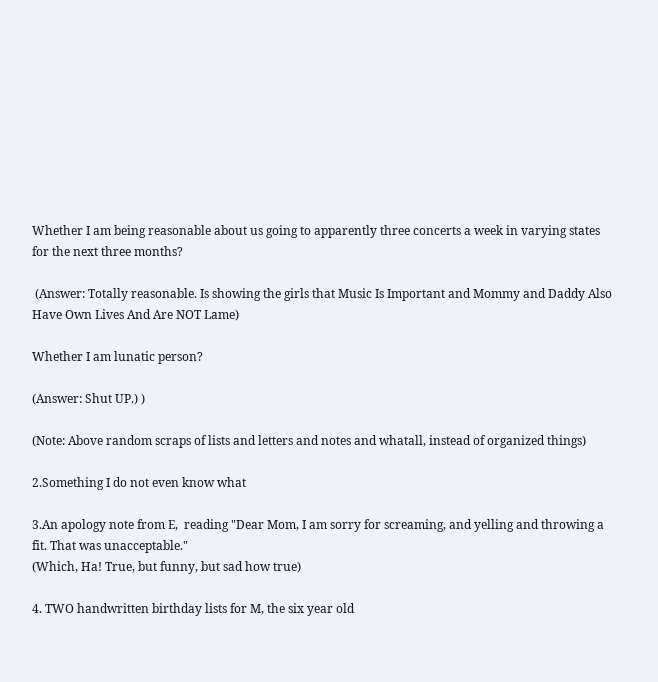Whether I am being reasonable about us going to apparently three concerts a week in varying states for the next three months?

 (Answer: Totally reasonable. Is showing the girls that Music Is Important and Mommy and Daddy Also Have Own Lives And Are NOT Lame)

Whether I am lunatic person?

(Answer: Shut UP.) )

(Note: Above random scraps of lists and letters and notes and whatall, instead of organized things)

2.Something I do not even know what

3.An apology note from E,  reading "Dear Mom, I am sorry for screaming, and yelling and throwing a fit. That was unacceptable."
(Which, Ha! True, but funny, but sad how true)

4. TWO handwritten birthday lists for M, the six year old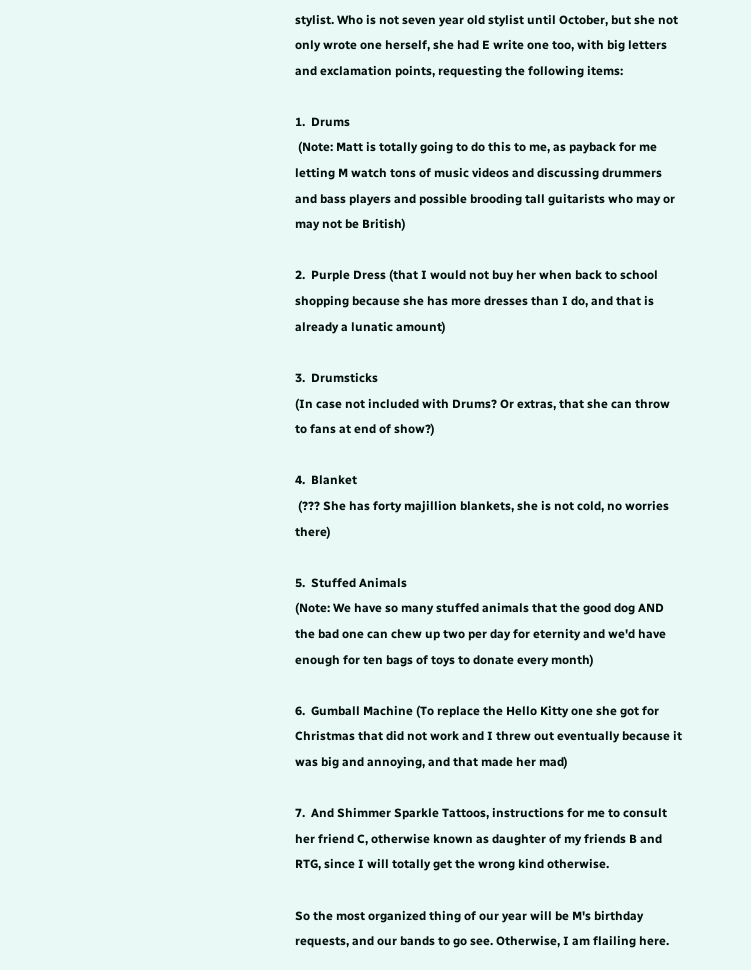stylist. Who is not seven year old stylist until October, but she not only wrote one herself, she had E write one too, with big letters and exclamation points, requesting the following items:

1.  Drums
 (Note: Matt is totally going to do this to me, as payback for me letting M watch tons of music videos and discussing drummers and bass players and possible brooding tall guitarists who may or may not be British)

2.  Purple Dress (that I would not buy her when back to school shopping because she has more dresses than I do, and that is already a lunatic amount)

3.  Drumsticks
(In case not included with Drums? Or extras, that she can throw to fans at end of show?)

4.  Blanket
 (??? She has forty majillion blankets, she is not cold, no worries there)

5.  Stuffed Animals
(Note: We have so many stuffed animals that the good dog AND the bad one can chew up two per day for eternity and we'd have enough for ten bags of toys to donate every month)

6.  Gumball Machine (To replace the Hello Kitty one she got for Christmas that did not work and I threw out eventually because it was big and annoying, and that made her mad)

7.  And Shimmer Sparkle Tattoos, instructions for me to consult her friend C, otherwise known as daughter of my friends B and RTG, since I will totally get the wrong kind otherwise.

So the most organized thing of our year will be M's birthday requests, and our bands to go see. Otherwise, I am flailing here.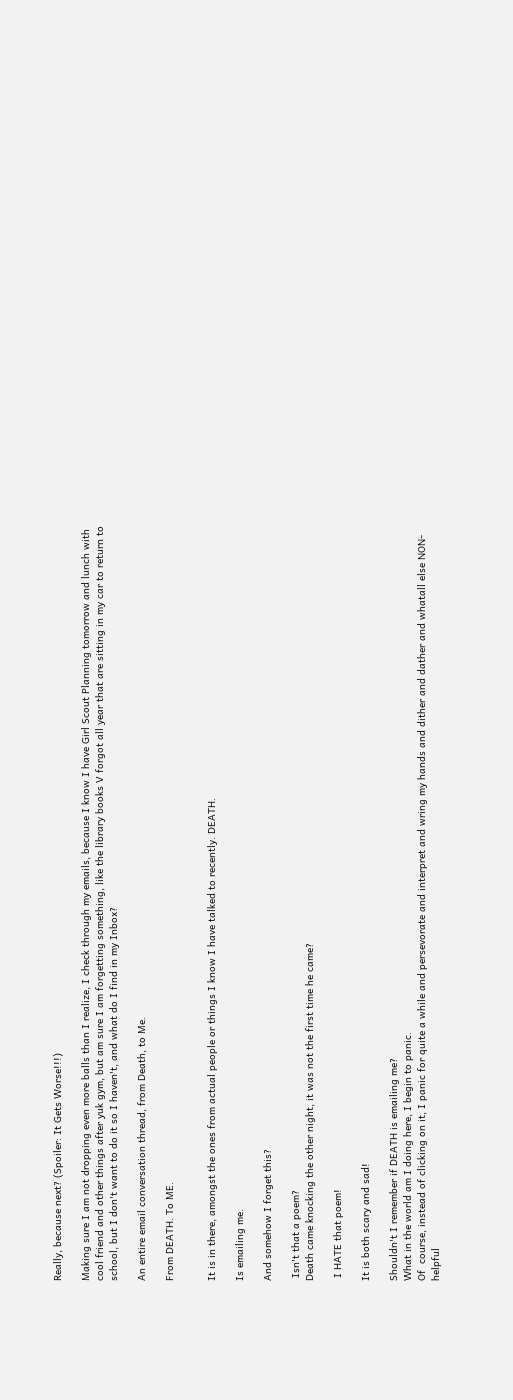Really, because next? (Spoiler: It Gets Worse!!!)

Making sure I am not dropping even more balls than I realize, I check through my emails, because I know I have Girl Scout Planning tomorrow and lunch with cool friend and other things after yuk gym, but am sure I am forgetting something, like the library books V forgot all year that are sitting in my car to return to school, but I don't want to do it so I haven't, and what do I find in my Inbox?

An entire email conversation thread, from Death, to Me.

From DEATH. To ME.


It is in there, amongst the ones from actual people or things I know I have talked to recently. DEATH.

Is emailing me.

And somehow I forget this?

 Isn't that a poem?
Death came knocking the other night, it was not the first time he came?

 I HATE that poem!

It is both scary and sad!

Shouldn't I remember if DEATH is emailing me?
What in the world am I doing here, I begin to panic.
Of  course, instead of clicking on it, I panic for quite a while and persevorate and interpret and wring my hands and dither and dather and whatall else NON-helpful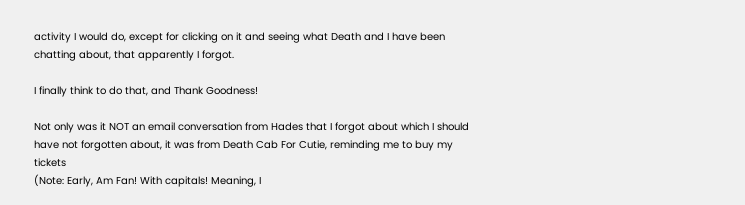activity I would do, except for clicking on it and seeing what Death and I have been chatting about, that apparently I forgot.

I finally think to do that, and Thank Goodness!

Not only was it NOT an email conversation from Hades that I forgot about which I should have not forgotten about, it was from Death Cab For Cutie, reminding me to buy my tickets
(Note: Early, Am Fan! With capitals! Meaning, I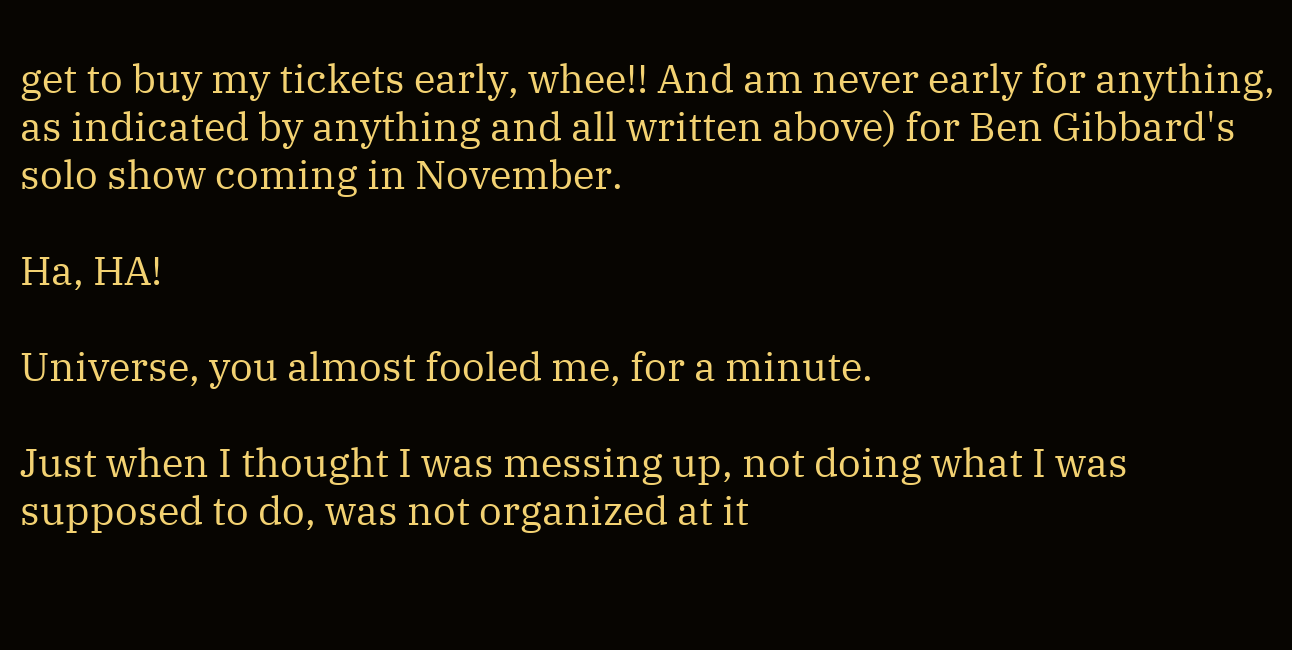get to buy my tickets early, whee!! And am never early for anything, as indicated by anything and all written above) for Ben Gibbard's solo show coming in November.

Ha, HA!

Universe, you almost fooled me, for a minute.

Just when I thought I was messing up, not doing what I was supposed to do, was not organized at it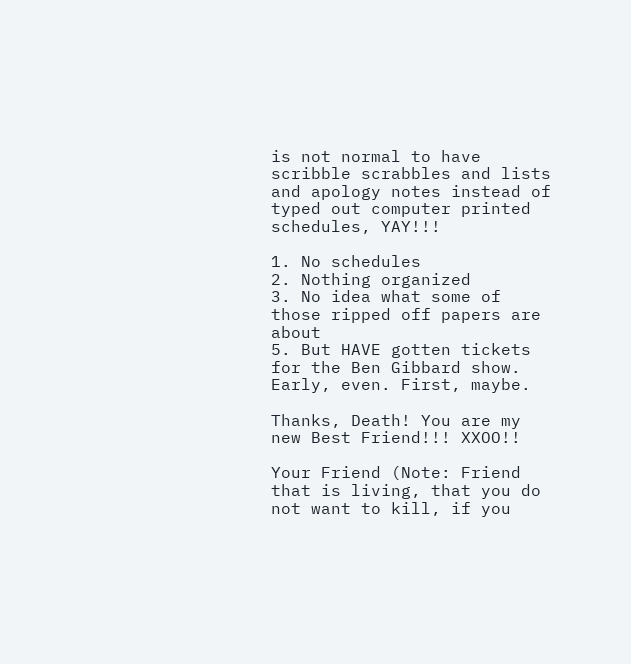is not normal to have scribble scrabbles and lists and apology notes instead of typed out computer printed schedules, YAY!!!

1. No schedules
2. Nothing organized
3. No idea what some of those ripped off papers are about
5. But HAVE gotten tickets for the Ben Gibbard show. Early, even. First, maybe.

Thanks, Death! You are my new Best Friend!!! XXOO!!

Your Friend (Note: Friend that is living, that you do not want to kill, if you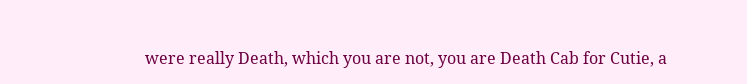were really Death, which you are not, you are Death Cab for Cutie, a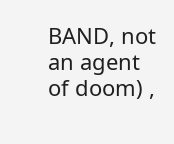BAND, not an agent of doom) ,